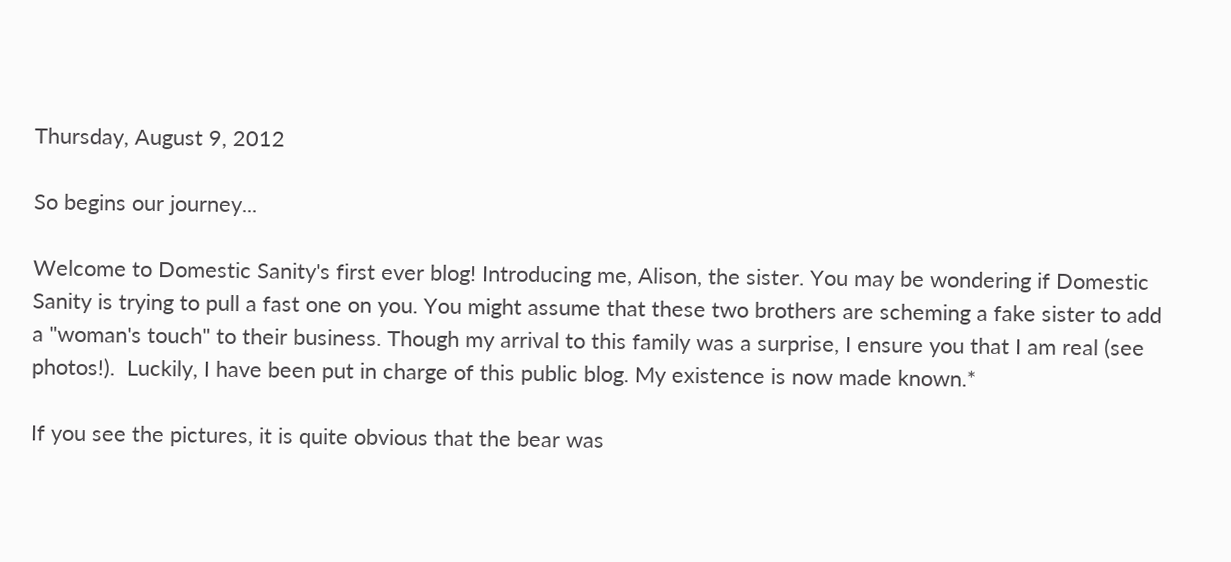Thursday, August 9, 2012

So begins our journey...

Welcome to Domestic Sanity's first ever blog! Introducing me, Alison, the sister. You may be wondering if Domestic Sanity is trying to pull a fast one on you. You might assume that these two brothers are scheming a fake sister to add a "woman's touch" to their business. Though my arrival to this family was a surprise, I ensure you that I am real (see photos!).  Luckily, I have been put in charge of this public blog. My existence is now made known.*

If you see the pictures, it is quite obvious that the bear was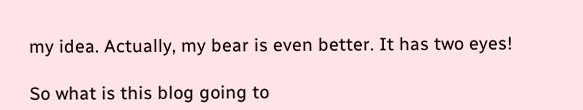my idea. Actually, my bear is even better. It has two eyes!

So what is this blog going to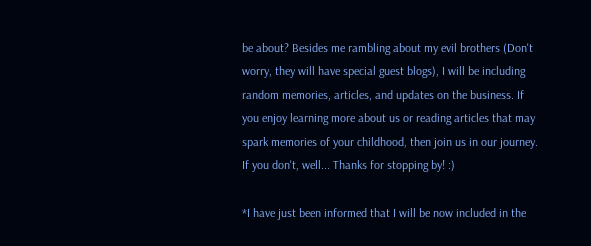be about? Besides me rambling about my evil brothers (Don't worry, they will have special guest blogs), I will be including random memories, articles, and updates on the business. If you enjoy learning more about us or reading articles that may spark memories of your childhood, then join us in our journey. If you don't, well... Thanks for stopping by! :)

*I have just been informed that I will be now included in the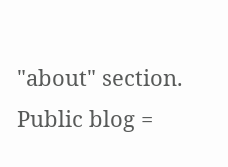"about" section. Public blog =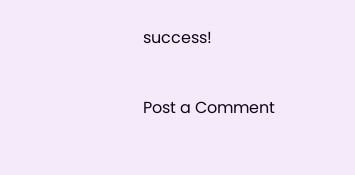success!



Post a Comment